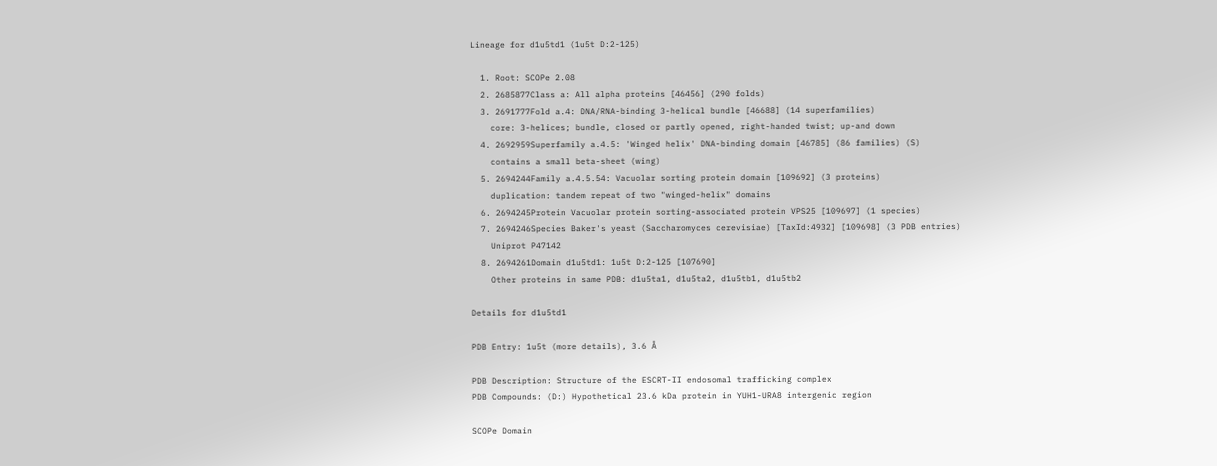Lineage for d1u5td1 (1u5t D:2-125)

  1. Root: SCOPe 2.08
  2. 2685877Class a: All alpha proteins [46456] (290 folds)
  3. 2691777Fold a.4: DNA/RNA-binding 3-helical bundle [46688] (14 superfamilies)
    core: 3-helices; bundle, closed or partly opened, right-handed twist; up-and down
  4. 2692959Superfamily a.4.5: 'Winged helix' DNA-binding domain [46785] (86 families) (S)
    contains a small beta-sheet (wing)
  5. 2694244Family a.4.5.54: Vacuolar sorting protein domain [109692] (3 proteins)
    duplication: tandem repeat of two "winged-helix" domains
  6. 2694245Protein Vacuolar protein sorting-associated protein VPS25 [109697] (1 species)
  7. 2694246Species Baker's yeast (Saccharomyces cerevisiae) [TaxId:4932] [109698] (3 PDB entries)
    Uniprot P47142
  8. 2694261Domain d1u5td1: 1u5t D:2-125 [107690]
    Other proteins in same PDB: d1u5ta1, d1u5ta2, d1u5tb1, d1u5tb2

Details for d1u5td1

PDB Entry: 1u5t (more details), 3.6 Å

PDB Description: Structure of the ESCRT-II endosomal trafficking complex
PDB Compounds: (D:) Hypothetical 23.6 kDa protein in YUH1-URA8 intergenic region

SCOPe Domain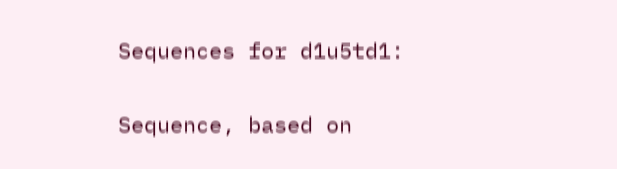Sequences for d1u5td1:

Sequence, based on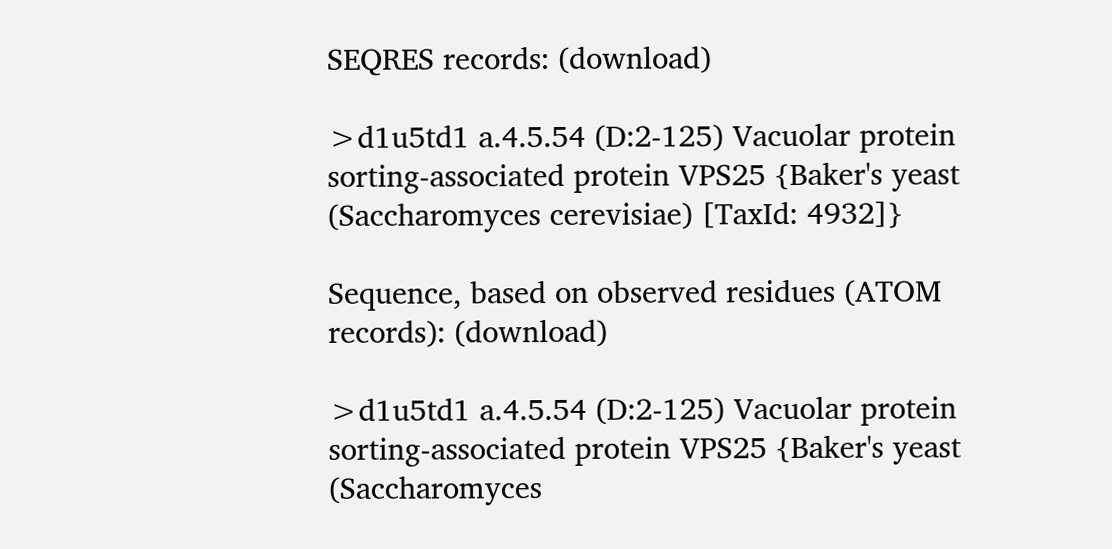SEQRES records: (download)

>d1u5td1 a.4.5.54 (D:2-125) Vacuolar protein sorting-associated protein VPS25 {Baker's yeast (Saccharomyces cerevisiae) [TaxId: 4932]}

Sequence, based on observed residues (ATOM records): (download)

>d1u5td1 a.4.5.54 (D:2-125) Vacuolar protein sorting-associated protein VPS25 {Baker's yeast (Saccharomyces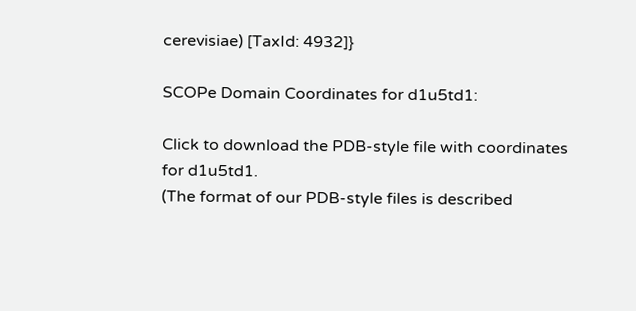cerevisiae) [TaxId: 4932]}

SCOPe Domain Coordinates for d1u5td1:

Click to download the PDB-style file with coordinates for d1u5td1.
(The format of our PDB-style files is described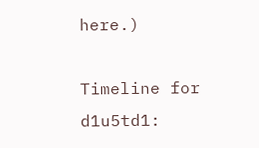here.)

Timeline for d1u5td1: